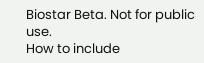Biostar Beta. Not for public use.
How to include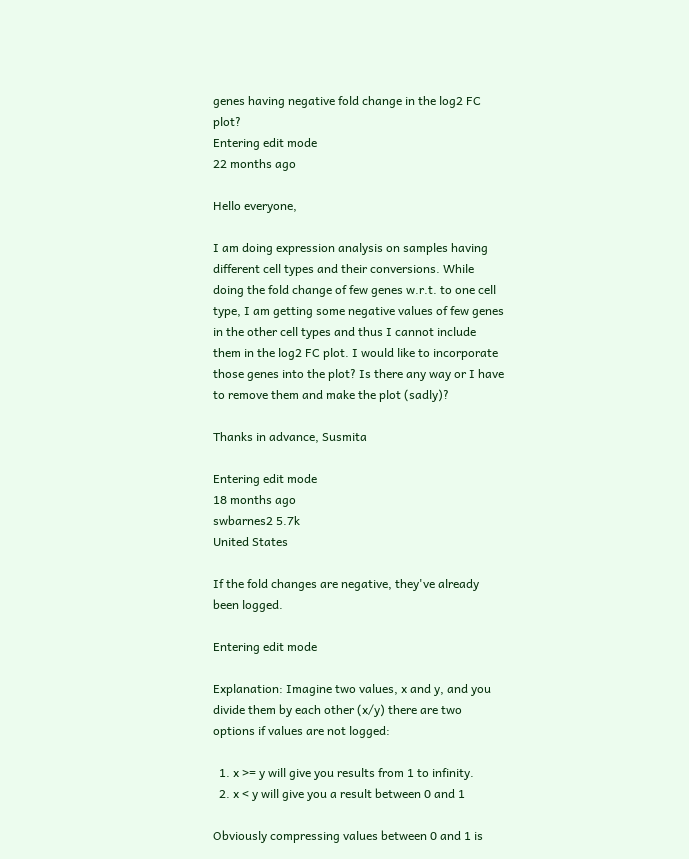genes having negative fold change in the log2 FC plot?
Entering edit mode
22 months ago

Hello everyone,

I am doing expression analysis on samples having different cell types and their conversions. While doing the fold change of few genes w.r.t. to one cell type, I am getting some negative values of few genes in the other cell types and thus I cannot include them in the log2 FC plot. I would like to incorporate those genes into the plot? Is there any way or I have to remove them and make the plot (sadly)?

Thanks in advance, Susmita

Entering edit mode
18 months ago
swbarnes2 5.7k
United States

If the fold changes are negative, they've already been logged.

Entering edit mode

Explanation: Imagine two values, x and y, and you divide them by each other (x/y) there are two options if values are not logged:

  1. x >= y will give you results from 1 to infinity.
  2. x < y will give you a result between 0 and 1

Obviously compressing values between 0 and 1 is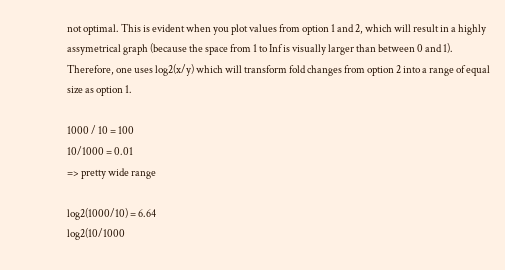not optimal. This is evident when you plot values from option 1 and 2, which will result in a highly assymetrical graph (because the space from 1 to Inf is visually larger than between 0 and 1). Therefore, one uses log2(x/y) which will transform fold changes from option 2 into a range of equal size as option 1.

1000 / 10 = 100
10/1000 = 0.01
=> pretty wide range

log2(1000/10) = 6.64
log2(10/1000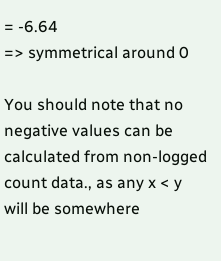= -6.64
=> symmetrical around 0

You should note that no negative values can be calculated from non-logged count data., as any x < y will be somewhere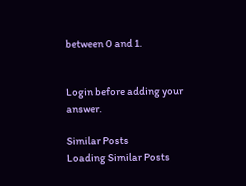between 0 and 1.


Login before adding your answer.

Similar Posts
Loading Similar Posts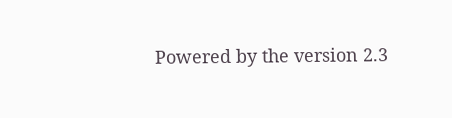Powered by the version 2.3